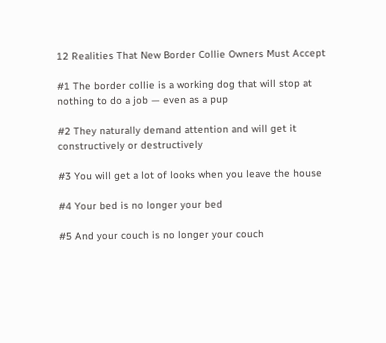12 Realities That New Border Collie Owners Must Accept

#1 The border collie is a working dog that will stop at nothing to do a job — even as a pup

#2 They naturally demand attention and will get it constructively or destructively

#3 You will get a lot of looks when you leave the house

#4 Your bed is no longer your bed

#5 And your couch is no longer your couch